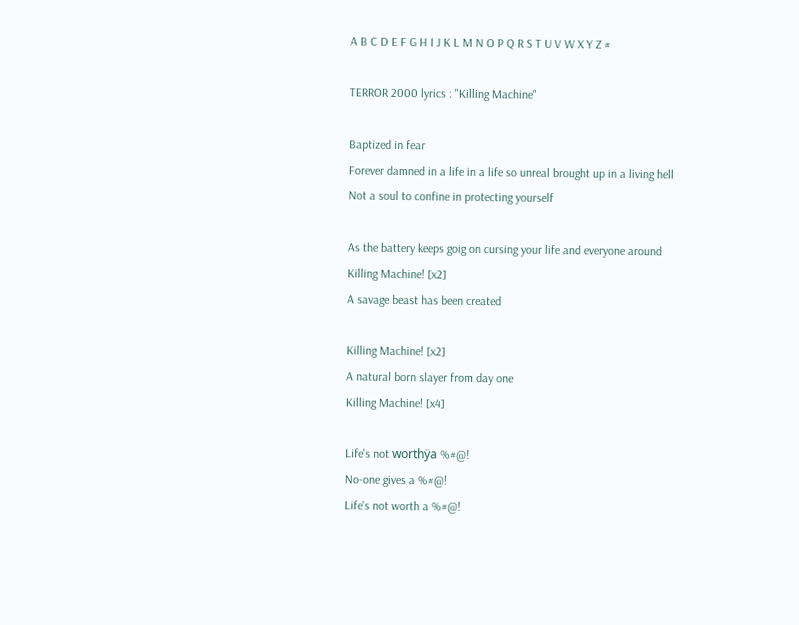A B C D E F G H I J K L M N O P Q R S T U V W X Y Z #

TERROR 2000 lyrics : "Killing Machine"

Baptized in fear
Forever damned in a life in a life so unreal brought up in a living hell
Not a soul to confine in protecting yourself

As the battery keeps goig on cursing your life and everyone around
Killing Machine! [x2]
A savage beast has been created

Killing Machine! [x2]
A natural born slayer from day one
Killing Machine! [x4]

Life's not worthÿa %#@!
No-one gives a %#@!
Life's not worth a %#@!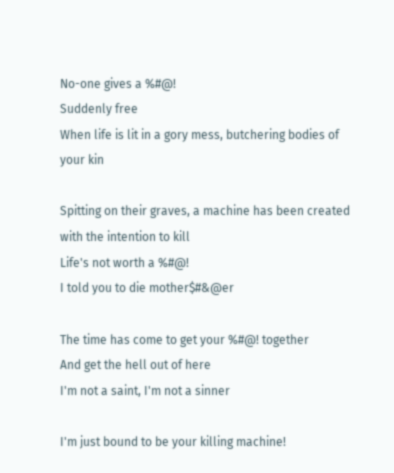No-one gives a %#@!
Suddenly free
When life is lit in a gory mess, butchering bodies of your kin

Spitting on their graves, a machine has been created with the intention to kill
Life's not worth a %#@!
I told you to die mother$#&@er

The time has come to get your %#@! together
And get the hell out of here
I'm not a saint, I'm not a sinner

I'm just bound to be your killing machine!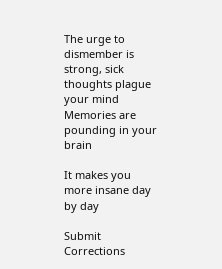The urge to dismember is strong, sick thoughts plague your mind
Memories are pounding in your brain

It makes you more insane day by day

Submit Corrections